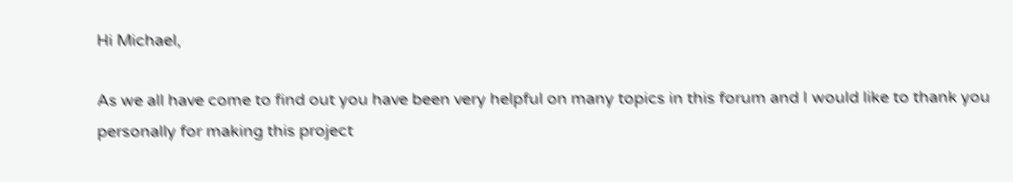Hi Michael,

As we all have come to find out you have been very helpful on many topics in this forum and I would like to thank you personally for making this project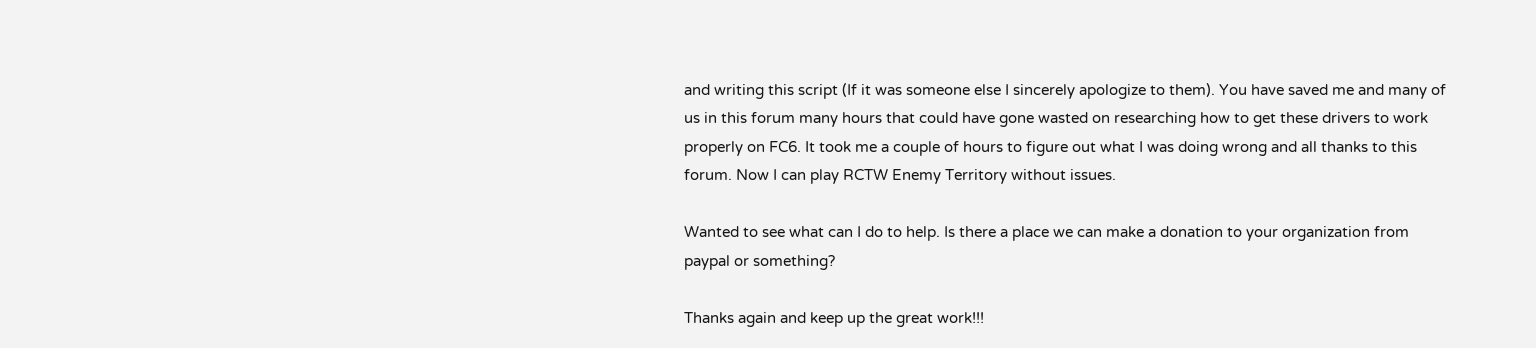and writing this script (If it was someone else I sincerely apologize to them). You have saved me and many of us in this forum many hours that could have gone wasted on researching how to get these drivers to work properly on FC6. It took me a couple of hours to figure out what I was doing wrong and all thanks to this forum. Now I can play RCTW Enemy Territory without issues.

Wanted to see what can I do to help. Is there a place we can make a donation to your organization from paypal or something?

Thanks again and keep up the great work!!!